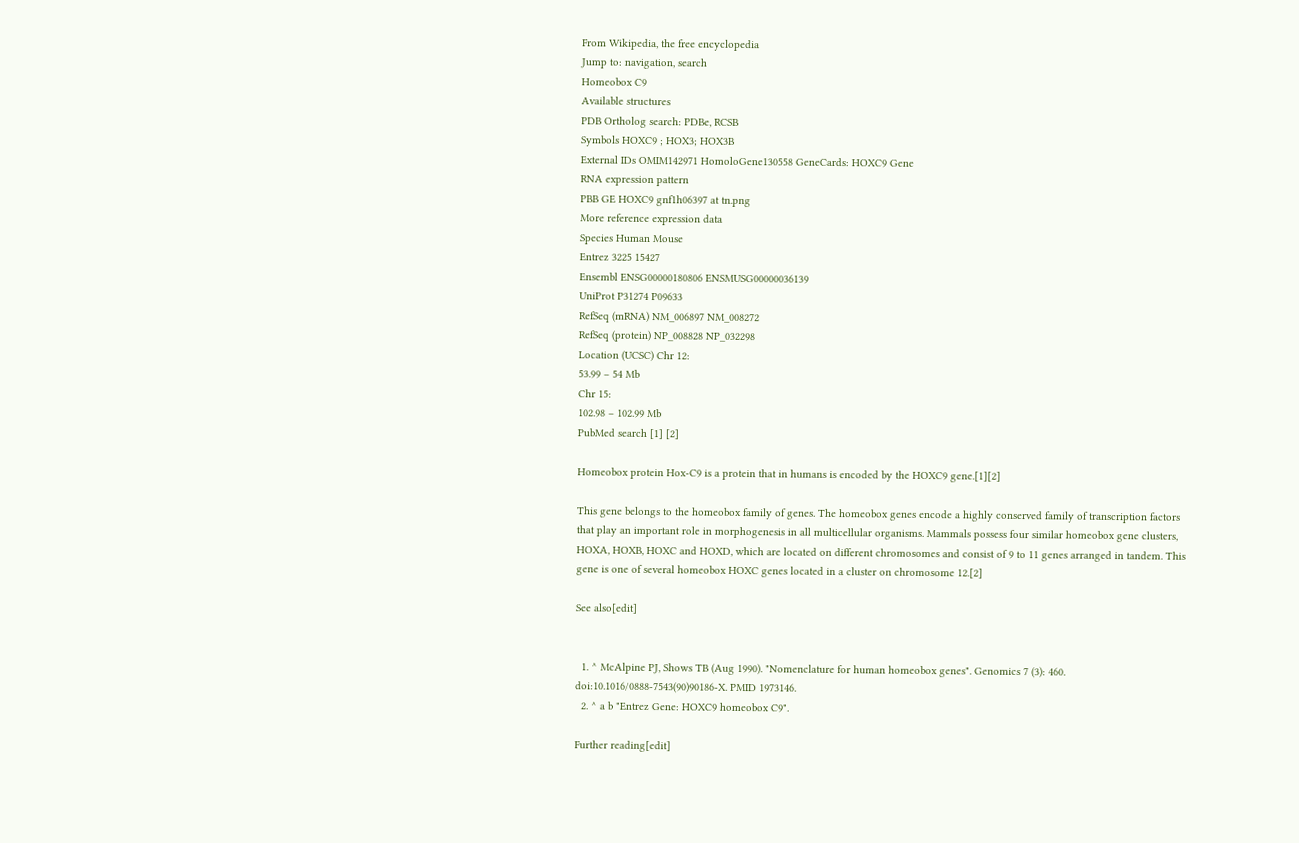From Wikipedia, the free encyclopedia
Jump to: navigation, search
Homeobox C9
Available structures
PDB Ortholog search: PDBe, RCSB
Symbols HOXC9 ; HOX3; HOX3B
External IDs OMIM142971 HomoloGene130558 GeneCards: HOXC9 Gene
RNA expression pattern
PBB GE HOXC9 gnf1h06397 at tn.png
More reference expression data
Species Human Mouse
Entrez 3225 15427
Ensembl ENSG00000180806 ENSMUSG00000036139
UniProt P31274 P09633
RefSeq (mRNA) NM_006897 NM_008272
RefSeq (protein) NP_008828 NP_032298
Location (UCSC) Chr 12:
53.99 – 54 Mb
Chr 15:
102.98 – 102.99 Mb
PubMed search [1] [2]

Homeobox protein Hox-C9 is a protein that in humans is encoded by the HOXC9 gene.[1][2]

This gene belongs to the homeobox family of genes. The homeobox genes encode a highly conserved family of transcription factors that play an important role in morphogenesis in all multicellular organisms. Mammals possess four similar homeobox gene clusters, HOXA, HOXB, HOXC and HOXD, which are located on different chromosomes and consist of 9 to 11 genes arranged in tandem. This gene is one of several homeobox HOXC genes located in a cluster on chromosome 12.[2]

See also[edit]


  1. ^ McAlpine PJ, Shows TB (Aug 1990). "Nomenclature for human homeobox genes". Genomics 7 (3): 460. doi:10.1016/0888-7543(90)90186-X. PMID 1973146.
  2. ^ a b "Entrez Gene: HOXC9 homeobox C9".

Further reading[edit]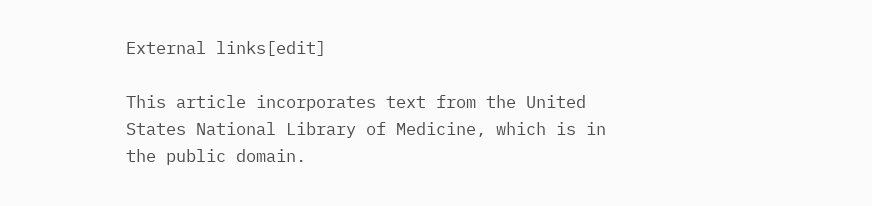External links[edit]

This article incorporates text from the United States National Library of Medicine, which is in the public domain.